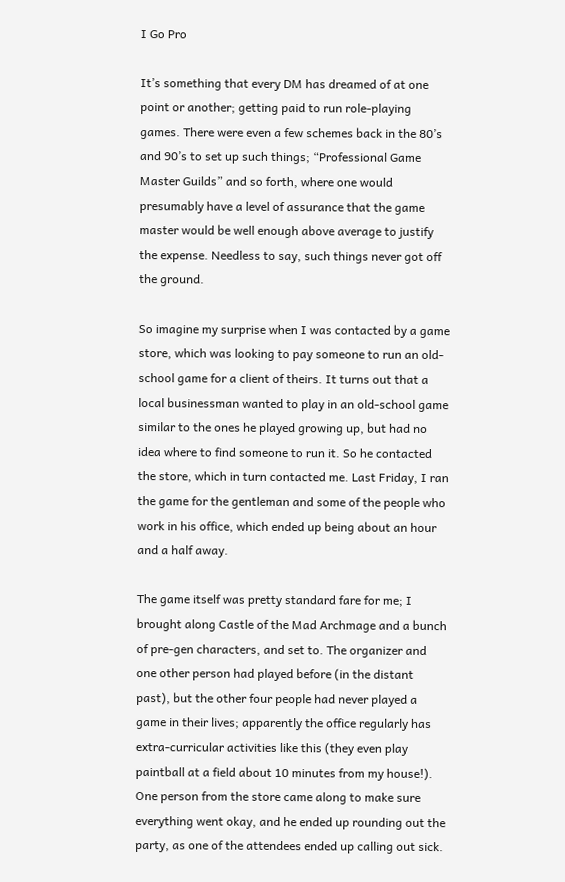I Go Pro

It’s something that every DM has dreamed of at one point or another; getting paid to run role-playing games. There were even a few schemes back in the 80’s and 90’s to set up such things; “Professional Game Master Guilds” and so forth, where one would presumably have a level of assurance that the game master would be well enough above average to justify the expense. Needless to say, such things never got off the ground.

So imagine my surprise when I was contacted by a game store, which was looking to pay someone to run an old-school game for a client of theirs. It turns out that a local businessman wanted to play in an old-school game similar to the ones he played growing up, but had no idea where to find someone to run it. So he contacted the store, which in turn contacted me. Last Friday, I ran the game for the gentleman and some of the people who work in his office, which ended up being about an hour and a half away.

The game itself was pretty standard fare for me; I brought along Castle of the Mad Archmage and a bunch of pre-gen characters, and set to. The organizer and one other person had played before (in the distant past), but the other four people had never played a game in their lives; apparently the office regularly has extra-curricular activities like this (they even play paintball at a field about 10 minutes from my house!). One person from the store came along to make sure everything went okay, and he ended up rounding out the party, as one of the attendees ended up calling out sick.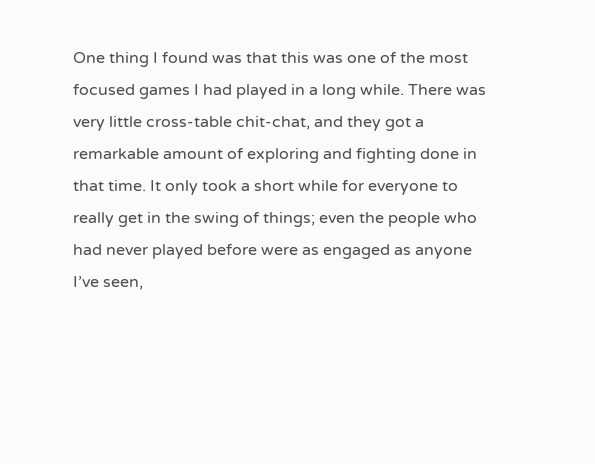One thing I found was that this was one of the most focused games I had played in a long while. There was very little cross-table chit-chat, and they got a remarkable amount of exploring and fighting done in that time. It only took a short while for everyone to really get in the swing of things; even the people who had never played before were as engaged as anyone I’ve seen,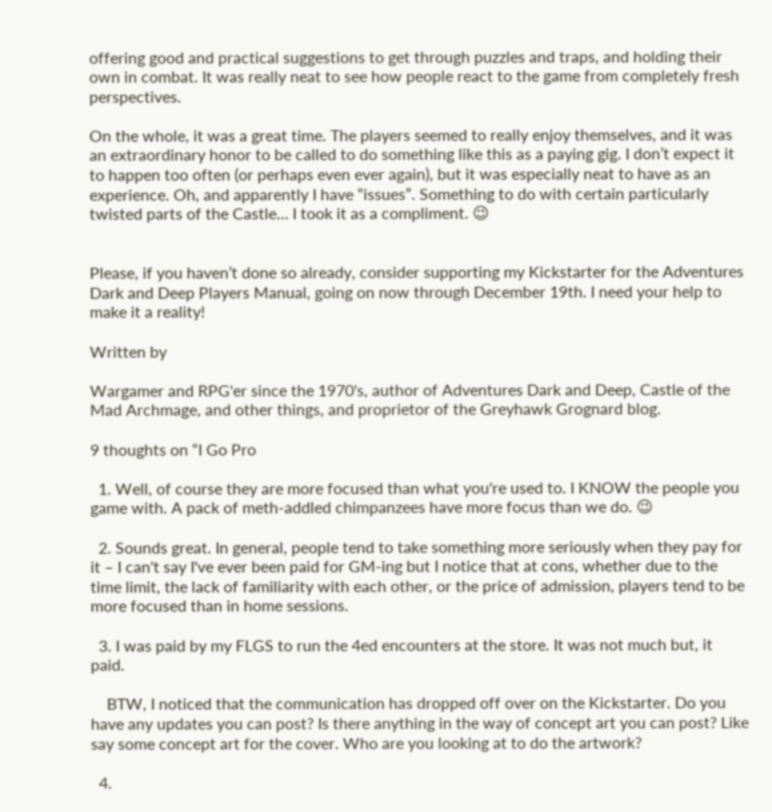offering good and practical suggestions to get through puzzles and traps, and holding their own in combat. It was really neat to see how people react to the game from completely fresh perspectives.

On the whole, it was a great time. The players seemed to really enjoy themselves, and it was an extraordinary honor to be called to do something like this as a paying gig. I don’t expect it to happen too often (or perhaps even ever again), but it was especially neat to have as an experience. Oh, and apparently I have “issues”. Something to do with certain particularly twisted parts of the Castle… I took it as a compliment. 😉


Please, if you haven’t done so already, consider supporting my Kickstarter for the Adventures Dark and Deep Players Manual, going on now through December 19th. I need your help to make it a reality!

Written by

Wargamer and RPG'er since the 1970's, author of Adventures Dark and Deep, Castle of the Mad Archmage, and other things, and proprietor of the Greyhawk Grognard blog.

9 thoughts on “I Go Pro

  1. Well, of course they are more focused than what you're used to. I KNOW the people you game with. A pack of meth-addled chimpanzees have more focus than we do. 😉

  2. Sounds great. In general, people tend to take something more seriously when they pay for it – I can't say I've ever been paid for GM-ing but I notice that at cons, whether due to the time limit, the lack of familiarity with each other, or the price of admission, players tend to be more focused than in home sessions.

  3. I was paid by my FLGS to run the 4ed encounters at the store. It was not much but, it paid.

    BTW, I noticed that the communication has dropped off over on the Kickstarter. Do you have any updates you can post? Is there anything in the way of concept art you can post? Like say some concept art for the cover. Who are you looking at to do the artwork?

  4.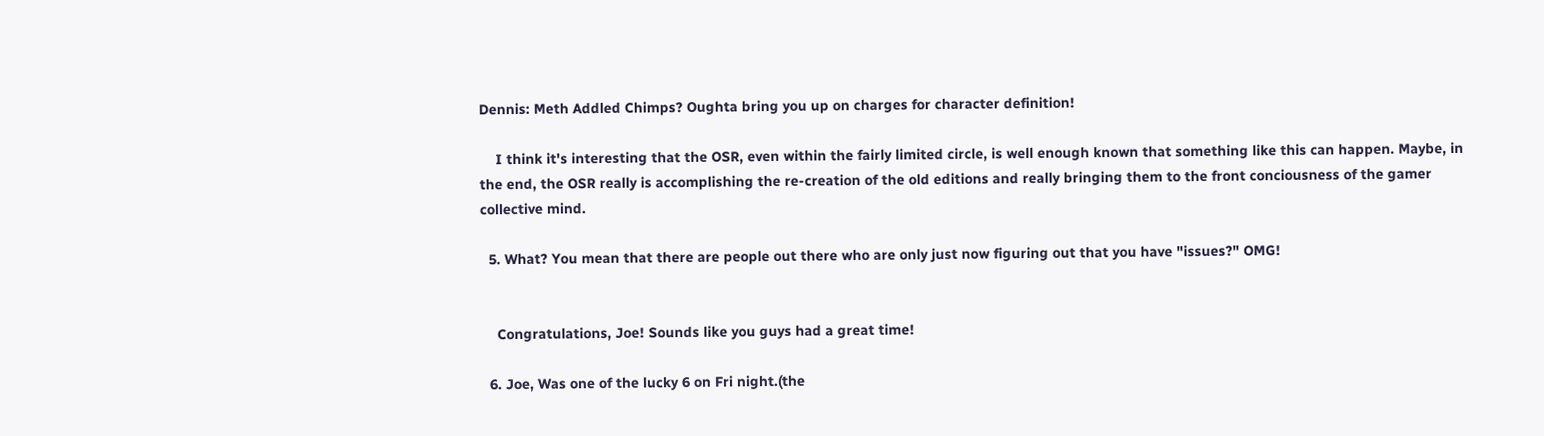Dennis: Meth Addled Chimps? Oughta bring you up on charges for character definition!

    I think it's interesting that the OSR, even within the fairly limited circle, is well enough known that something like this can happen. Maybe, in the end, the OSR really is accomplishing the re-creation of the old editions and really bringing them to the front conciousness of the gamer collective mind.

  5. What? You mean that there are people out there who are only just now figuring out that you have "issues?" OMG!


    Congratulations, Joe! Sounds like you guys had a great time!

  6. Joe, Was one of the lucky 6 on Fri night.(the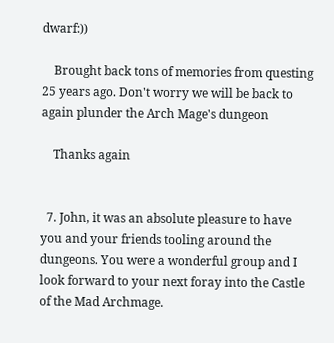dwarf:))

    Brought back tons of memories from questing 25 years ago. Don't worry we will be back to again plunder the Arch Mage's dungeon

    Thanks again


  7. John, it was an absolute pleasure to have you and your friends tooling around the dungeons. You were a wonderful group and I look forward to your next foray into the Castle of the Mad Archmage.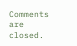Comments are closed.